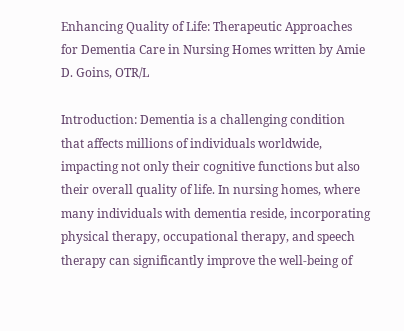Enhancing Quality of Life: Therapeutic Approaches for Dementia Care in Nursing Homes written by Amie D. Goins, OTR/L

Introduction: Dementia is a challenging condition that affects millions of individuals worldwide, impacting not only their cognitive functions but also their overall quality of life. In nursing homes, where many individuals with dementia reside, incorporating physical therapy, occupational therapy, and speech therapy can significantly improve the well-being of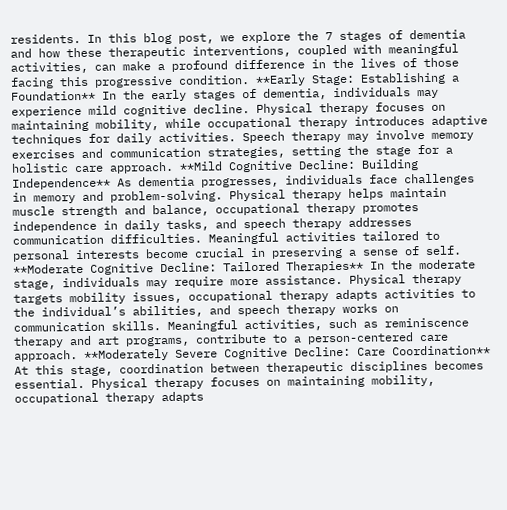residents. In this blog post, we explore the 7 stages of dementia and how these therapeutic interventions, coupled with meaningful activities, can make a profound difference in the lives of those facing this progressive condition. **Early Stage: Establishing a Foundation** In the early stages of dementia, individuals may experience mild cognitive decline. Physical therapy focuses on maintaining mobility, while occupational therapy introduces adaptive techniques for daily activities. Speech therapy may involve memory exercises and communication strategies, setting the stage for a holistic care approach. **Mild Cognitive Decline: Building Independence** As dementia progresses, individuals face challenges in memory and problem-solving. Physical therapy helps maintain muscle strength and balance, occupational therapy promotes independence in daily tasks, and speech therapy addresses communication difficulties. Meaningful activities tailored to personal interests become crucial in preserving a sense of self. **Moderate Cognitive Decline: Tailored Therapies** In the moderate stage, individuals may require more assistance. Physical therapy targets mobility issues, occupational therapy adapts activities to the individual’s abilities, and speech therapy works on communication skills. Meaningful activities, such as reminiscence therapy and art programs, contribute to a person-centered care approach. **Moderately Severe Cognitive Decline: Care Coordination** At this stage, coordination between therapeutic disciplines becomes essential. Physical therapy focuses on maintaining mobility, occupational therapy adapts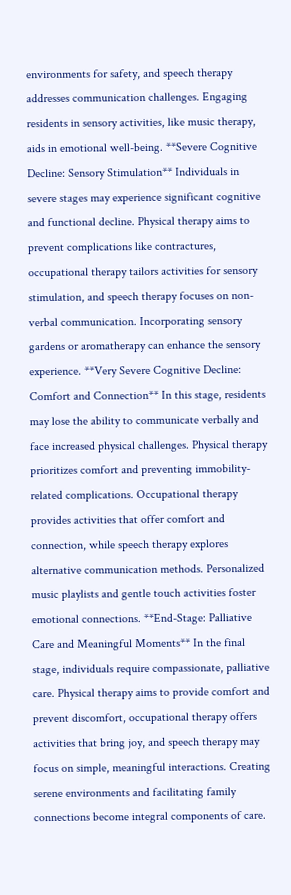environments for safety, and speech therapy addresses communication challenges. Engaging residents in sensory activities, like music therapy, aids in emotional well-being. **Severe Cognitive Decline: Sensory Stimulation** Individuals in severe stages may experience significant cognitive and functional decline. Physical therapy aims to prevent complications like contractures, occupational therapy tailors activities for sensory stimulation, and speech therapy focuses on non-verbal communication. Incorporating sensory gardens or aromatherapy can enhance the sensory experience. **Very Severe Cognitive Decline: Comfort and Connection** In this stage, residents may lose the ability to communicate verbally and face increased physical challenges. Physical therapy prioritizes comfort and preventing immobility-related complications. Occupational therapy provides activities that offer comfort and connection, while speech therapy explores alternative communication methods. Personalized music playlists and gentle touch activities foster emotional connections. **End-Stage: Palliative Care and Meaningful Moments** In the final stage, individuals require compassionate, palliative care. Physical therapy aims to provide comfort and prevent discomfort, occupational therapy offers activities that bring joy, and speech therapy may focus on simple, meaningful interactions. Creating serene environments and facilitating family connections become integral components of care.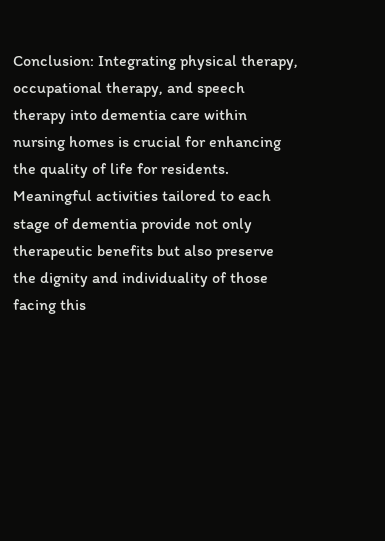Conclusion: Integrating physical therapy, occupational therapy, and speech therapy into dementia care within nursing homes is crucial for enhancing the quality of life for residents. Meaningful activities tailored to each stage of dementia provide not only therapeutic benefits but also preserve the dignity and individuality of those facing this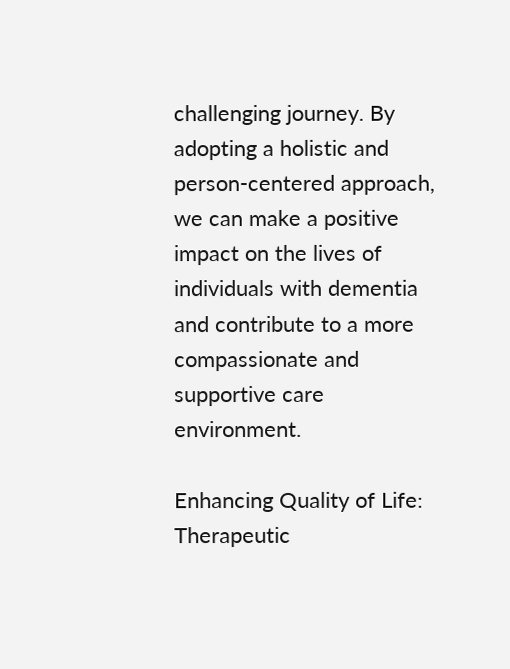challenging journey. By adopting a holistic and person-centered approach, we can make a positive impact on the lives of individuals with dementia and contribute to a more compassionate and supportive care environment.

Enhancing Quality of Life: Therapeutic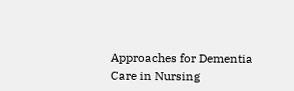Approaches for Dementia Care in Nursing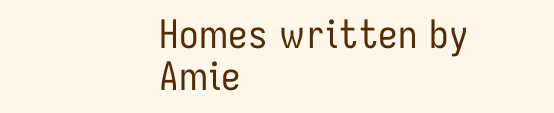Homes written by Amie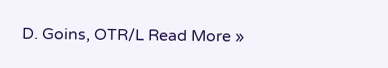D. Goins, OTR/L Read More »